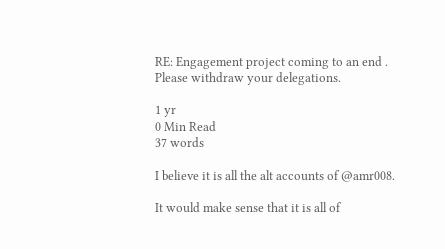RE: Engagement project coming to an end . Please withdraw your delegations.

1 yr
0 Min Read
37 words

I believe it is all the alt accounts of @amr008.

It would make sense that it is all of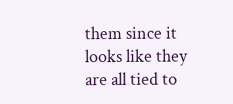them since it looks like they are all tied to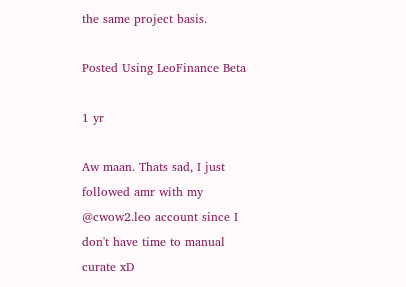the same project basis.

Posted Using LeoFinance Beta

1 yr

Aw maan. Thats sad, I just followed amr with my @cwow2.leo account since I don't have time to manual curate xD